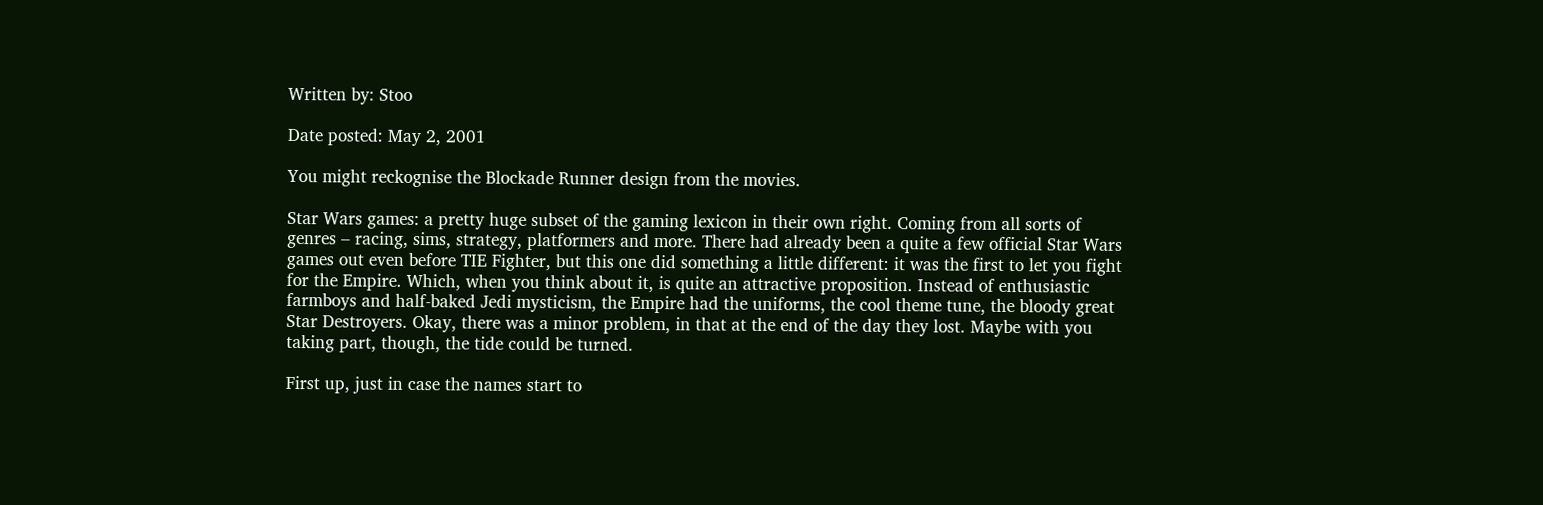Written by: Stoo

Date posted: May 2, 2001

You might reckognise the Blockade Runner design from the movies.

Star Wars games: a pretty huge subset of the gaming lexicon in their own right. Coming from all sorts of genres – racing, sims, strategy, platformers and more. There had already been a quite a few official Star Wars games out even before TIE Fighter, but this one did something a little different: it was the first to let you fight for the Empire. Which, when you think about it, is quite an attractive proposition. Instead of enthusiastic farmboys and half-baked Jedi mysticism, the Empire had the uniforms, the cool theme tune, the bloody great Star Destroyers. Okay, there was a minor problem, in that at the end of the day they lost. Maybe with you taking part, though, the tide could be turned.

First up, just in case the names start to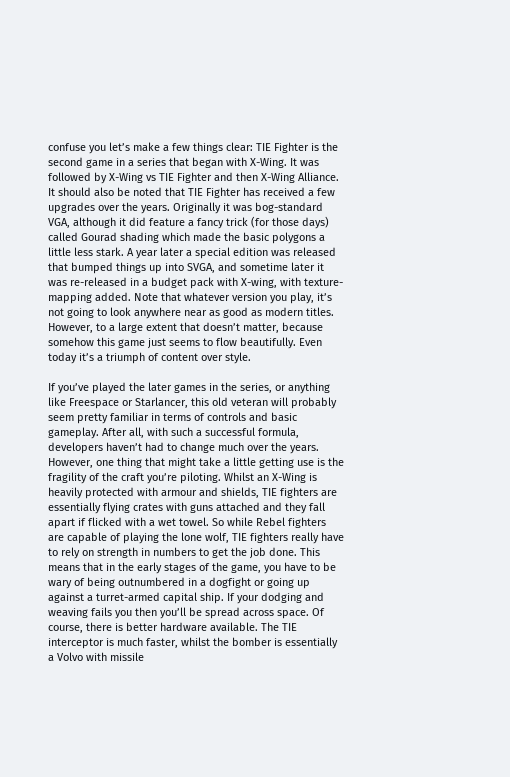confuse you let’s make a few things clear: TIE Fighter is the second game in a series that began with X-Wing. It was followed by X-Wing vs TIE Fighter and then X-Wing Alliance. It should also be noted that TIE Fighter has received a few upgrades over the years. Originally it was bog-standard VGA, although it did feature a fancy trick (for those days) called Gourad shading which made the basic polygons a little less stark. A year later a special edition was released that bumped things up into SVGA, and sometime later it was re-released in a budget pack with X-wing, with texture-mapping added. Note that whatever version you play, it’s not going to look anywhere near as good as modern titles. However, to a large extent that doesn’t matter, because somehow this game just seems to flow beautifully. Even today it’s a triumph of content over style.

If you’ve played the later games in the series, or anything like Freespace or Starlancer, this old veteran will probably seem pretty familiar in terms of controls and basic gameplay. After all, with such a successful formula, developers haven’t had to change much over the years. However, one thing that might take a little getting use is the fragility of the craft you’re piloting. Whilst an X-Wing is heavily protected with armour and shields, TIE fighters are essentially flying crates with guns attached and they fall apart if flicked with a wet towel. So while Rebel fighters are capable of playing the lone wolf, TIE fighters really have to rely on strength in numbers to get the job done. This means that in the early stages of the game, you have to be wary of being outnumbered in a dogfight or going up against a turret-armed capital ship. If your dodging and weaving fails you then you’ll be spread across space. Of course, there is better hardware available. The TIE interceptor is much faster, whilst the bomber is essentially a Volvo with missile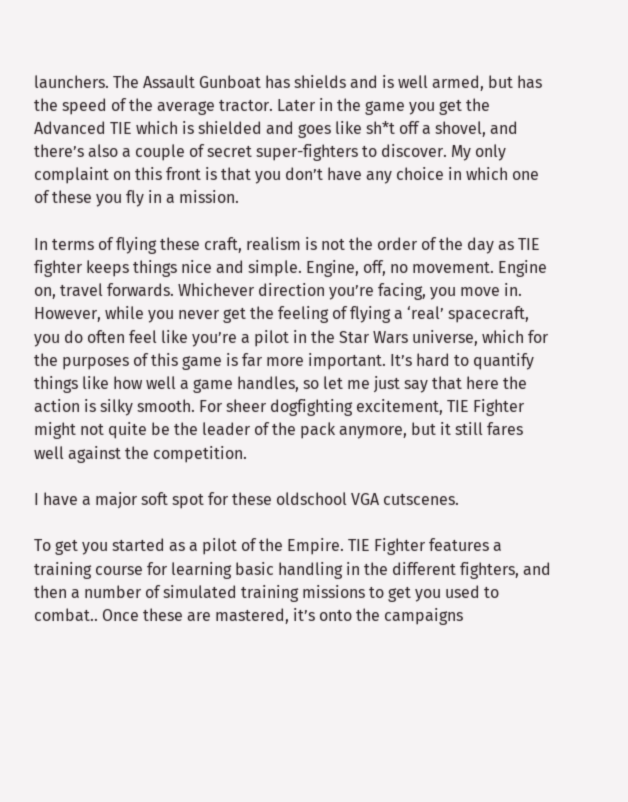launchers. The Assault Gunboat has shields and is well armed, but has the speed of the average tractor. Later in the game you get the Advanced TIE which is shielded and goes like sh*t off a shovel, and there’s also a couple of secret super-fighters to discover. My only complaint on this front is that you don’t have any choice in which one of these you fly in a mission.

In terms of flying these craft, realism is not the order of the day as TIE fighter keeps things nice and simple. Engine, off, no movement. Engine on, travel forwards. Whichever direction you’re facing, you move in. However, while you never get the feeling of flying a ‘real’ spacecraft, you do often feel like you’re a pilot in the Star Wars universe, which for the purposes of this game is far more important. It’s hard to quantify things like how well a game handles, so let me just say that here the action is silky smooth. For sheer dogfighting excitement, TIE Fighter might not quite be the leader of the pack anymore, but it still fares well against the competition.

I have a major soft spot for these oldschool VGA cutscenes.

To get you started as a pilot of the Empire. TIE Fighter features a training course for learning basic handling in the different fighters, and then a number of simulated training missions to get you used to combat.. Once these are mastered, it’s onto the campaigns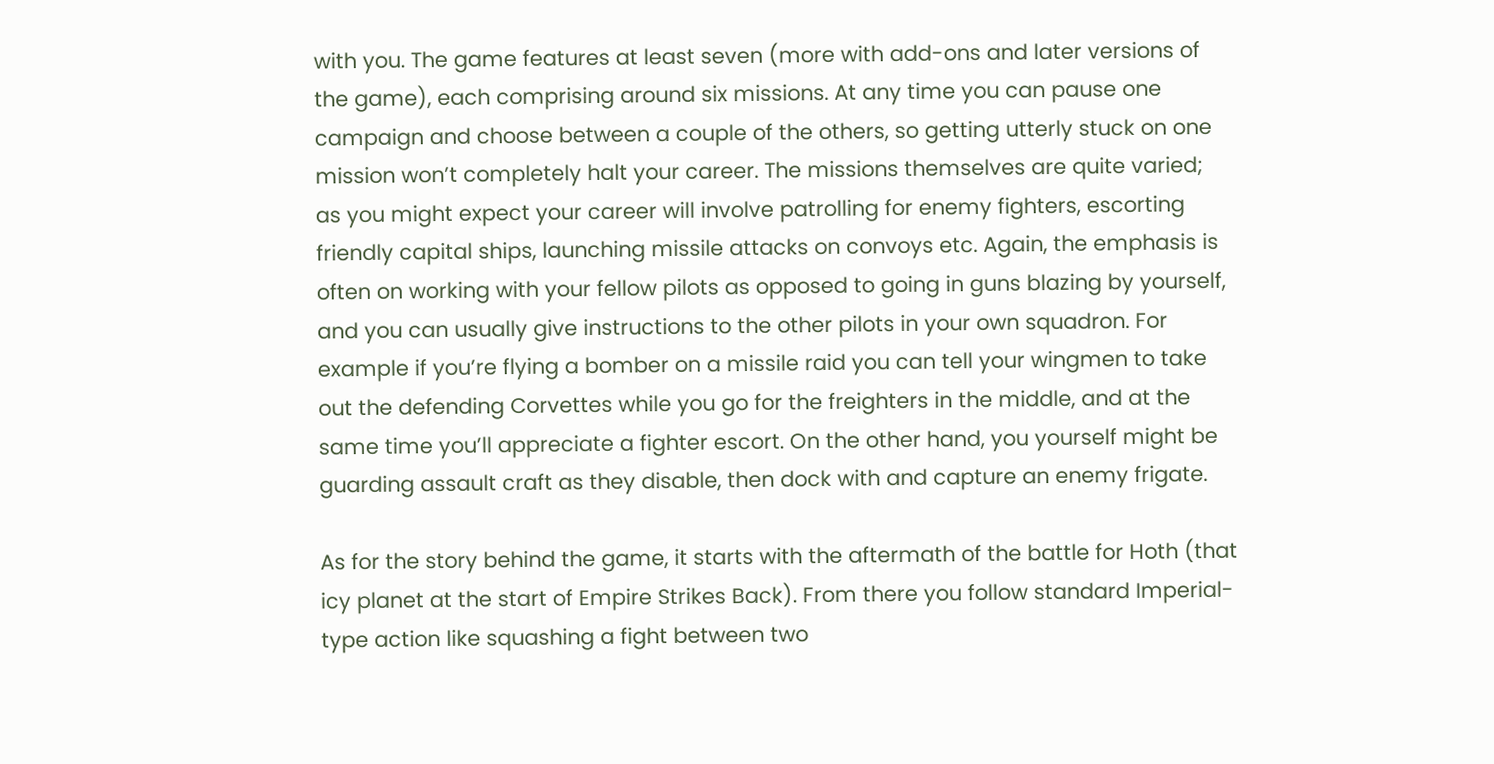with you. The game features at least seven (more with add-ons and later versions of the game), each comprising around six missions. At any time you can pause one campaign and choose between a couple of the others, so getting utterly stuck on one mission won’t completely halt your career. The missions themselves are quite varied; as you might expect your career will involve patrolling for enemy fighters, escorting friendly capital ships, launching missile attacks on convoys etc. Again, the emphasis is often on working with your fellow pilots as opposed to going in guns blazing by yourself, and you can usually give instructions to the other pilots in your own squadron. For example if you’re flying a bomber on a missile raid you can tell your wingmen to take out the defending Corvettes while you go for the freighters in the middle, and at the same time you’ll appreciate a fighter escort. On the other hand, you yourself might be guarding assault craft as they disable, then dock with and capture an enemy frigate.

As for the story behind the game, it starts with the aftermath of the battle for Hoth (that icy planet at the start of Empire Strikes Back). From there you follow standard Imperial-type action like squashing a fight between two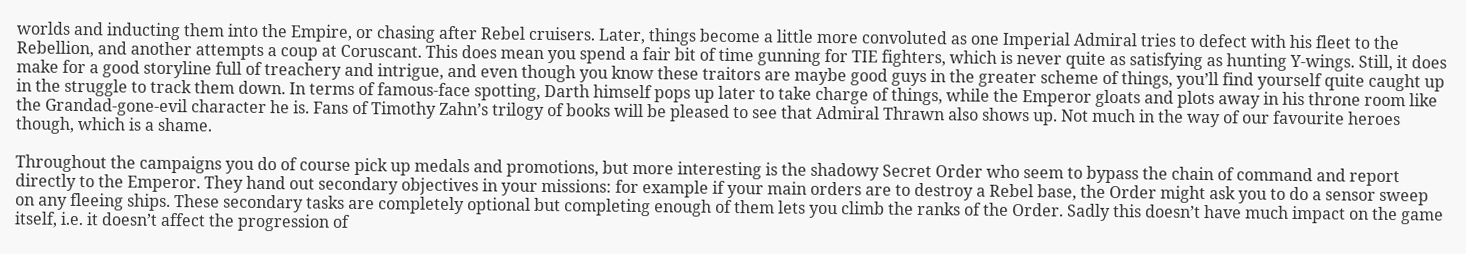worlds and inducting them into the Empire, or chasing after Rebel cruisers. Later, things become a little more convoluted as one Imperial Admiral tries to defect with his fleet to the Rebellion, and another attempts a coup at Coruscant. This does mean you spend a fair bit of time gunning for TIE fighters, which is never quite as satisfying as hunting Y-wings. Still, it does make for a good storyline full of treachery and intrigue, and even though you know these traitors are maybe good guys in the greater scheme of things, you’ll find yourself quite caught up in the struggle to track them down. In terms of famous-face spotting, Darth himself pops up later to take charge of things, while the Emperor gloats and plots away in his throne room like the Grandad-gone-evil character he is. Fans of Timothy Zahn’s trilogy of books will be pleased to see that Admiral Thrawn also shows up. Not much in the way of our favourite heroes though, which is a shame.

Throughout the campaigns you do of course pick up medals and promotions, but more interesting is the shadowy Secret Order who seem to bypass the chain of command and report directly to the Emperor. They hand out secondary objectives in your missions: for example if your main orders are to destroy a Rebel base, the Order might ask you to do a sensor sweep on any fleeing ships. These secondary tasks are completely optional but completing enough of them lets you climb the ranks of the Order. Sadly this doesn’t have much impact on the game itself, i.e. it doesn’t affect the progression of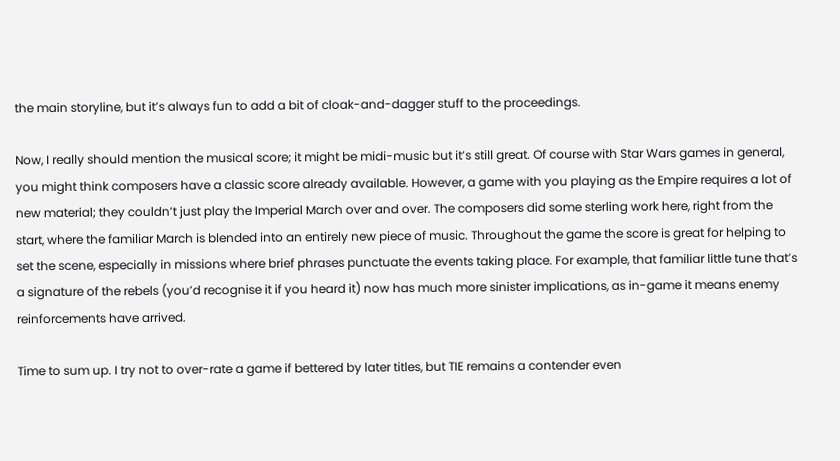the main storyline, but it’s always fun to add a bit of cloak-and-dagger stuff to the proceedings.

Now, I really should mention the musical score; it might be midi-music but it’s still great. Of course with Star Wars games in general, you might think composers have a classic score already available. However, a game with you playing as the Empire requires a lot of new material; they couldn’t just play the Imperial March over and over. The composers did some sterling work here, right from the start, where the familiar March is blended into an entirely new piece of music. Throughout the game the score is great for helping to set the scene, especially in missions where brief phrases punctuate the events taking place. For example, that familiar little tune that’s a signature of the rebels (you’d recognise it if you heard it) now has much more sinister implications, as in-game it means enemy reinforcements have arrived.

Time to sum up. I try not to over-rate a game if bettered by later titles, but TIE remains a contender even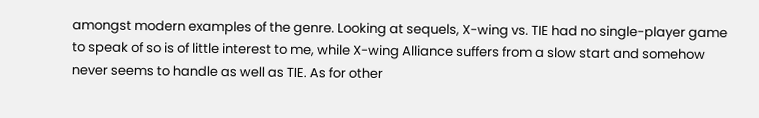amongst modern examples of the genre. Looking at sequels, X-wing vs. TIE had no single-player game to speak of so is of little interest to me, while X-wing Alliance suffers from a slow start and somehow never seems to handle as well as TIE. As for other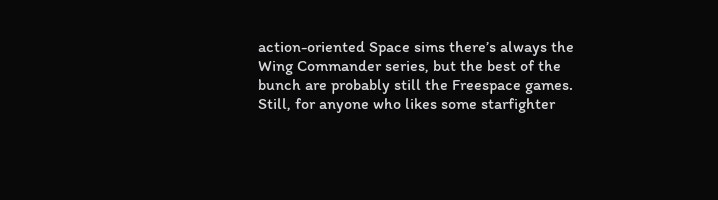action-oriented Space sims there’s always the Wing Commander series, but the best of the bunch are probably still the Freespace games. Still, for anyone who likes some starfighter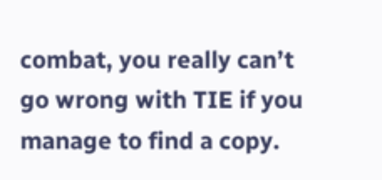combat, you really can’t go wrong with TIE if you manage to find a copy.